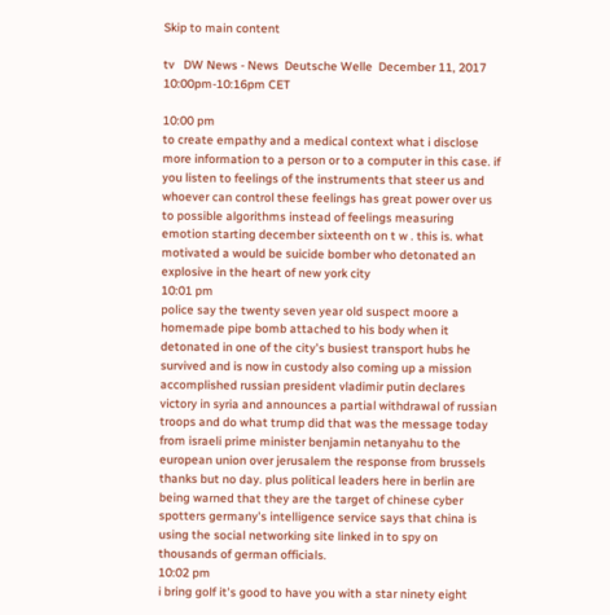Skip to main content

tv   DW News - News  Deutsche Welle  December 11, 2017 10:00pm-10:16pm CET

10:00 pm
to create empathy and a medical context what i disclose more information to a person or to a computer in this case. if you listen to feelings of the instruments that steer us and whoever can control these feelings has great power over us to possible algorithms instead of feelings measuring emotion starting december sixteenth on t w . this is. what motivated a would be suicide bomber who detonated an explosive in the heart of new york city
10:01 pm
police say the twenty seven year old suspect moore a homemade pipe bomb attached to his body when it detonated in one of the city's busiest transport hubs he survived and is now in custody also coming up a mission accomplished russian president vladimir putin declares victory in syria and announces a partial withdrawal of russian troops and do what trump did that was the message today from israeli prime minister benjamin netanyahu to the european union over jerusalem the response from brussels thanks but no day. plus political leaders here in berlin are being warned that they are the target of chinese cyber spotters germany's intelligence service says that china is using the social networking site linked in to spy on thousands of german officials.
10:02 pm
i bring golf it's good to have you with a star ninety eight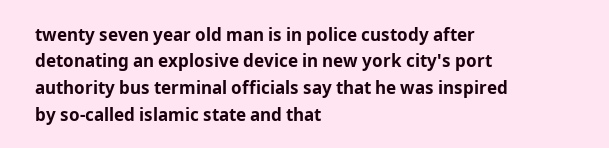twenty seven year old man is in police custody after detonating an explosive device in new york city's port authority bus terminal officials say that he was inspired by so-called islamic state and that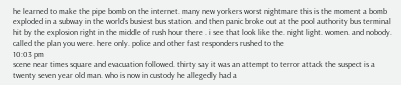he learned to make the pipe bomb on the internet. many new yorkers worst nightmare this is the moment a bomb exploded in a subway in the world's busiest bus station. and then panic broke out at the pool authority bus terminal hit by the explosion right in the middle of rush hour there . i see that look like the. night light. women. and nobody. called the plan you were. here only. police and other fast responders rushed to the
10:03 pm
scene near times square and evacuation followed. thirty say it was an attempt to terror attack the suspect is a twenty seven year old man. who is now in custody he allegedly had a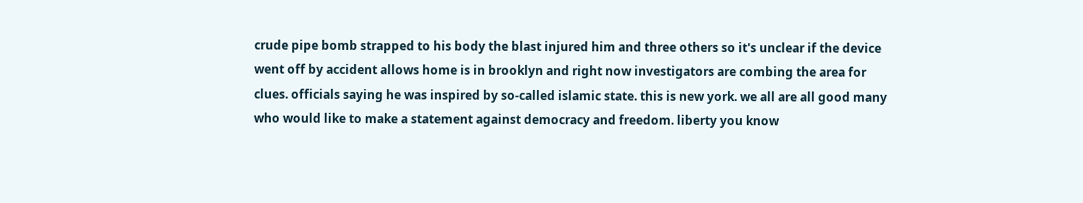crude pipe bomb strapped to his body the blast injured him and three others so it's unclear if the device went off by accident allows home is in brooklyn and right now investigators are combing the area for clues. officials saying he was inspired by so-called islamic state. this is new york. we all are all good many who would like to make a statement against democracy and freedom. liberty you know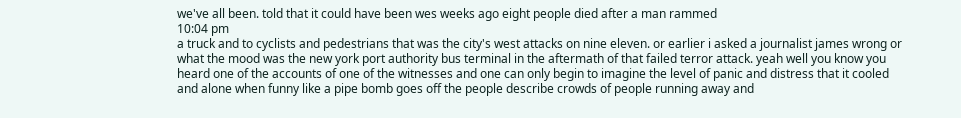we've all been. told that it could have been wes weeks ago eight people died after a man rammed
10:04 pm
a truck and to cyclists and pedestrians that was the city's west attacks on nine eleven. or earlier i asked a journalist james wrong or what the mood was the new york port authority bus terminal in the aftermath of that failed terror attack. yeah well you know you heard one of the accounts of one of the witnesses and one can only begin to imagine the level of panic and distress that it cooled and alone when funny like a pipe bomb goes off the people describe crowds of people running away and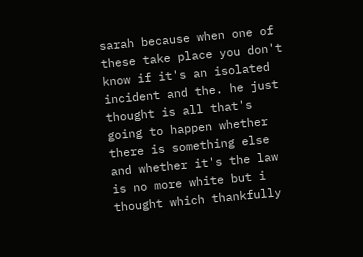sarah because when one of these take place you don't know if it's an isolated incident and the. he just thought is all that's going to happen whether there is something else and whether it's the law is no more white but i thought which thankfully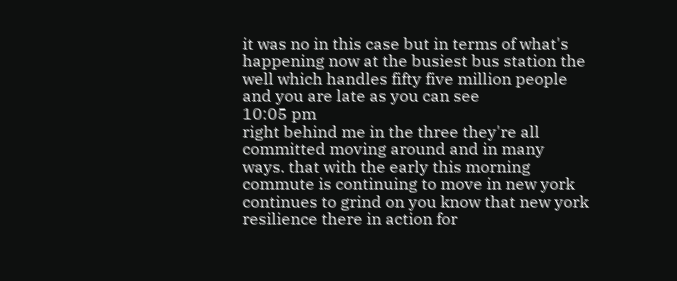it was no in this case but in terms of what's happening now at the busiest bus station the well which handles fifty five million people and you are late as you can see
10:05 pm
right behind me in the three they're all committed moving around and in many ways. that with the early this morning commute is continuing to move in new york continues to grind on you know that new york resilience there in action for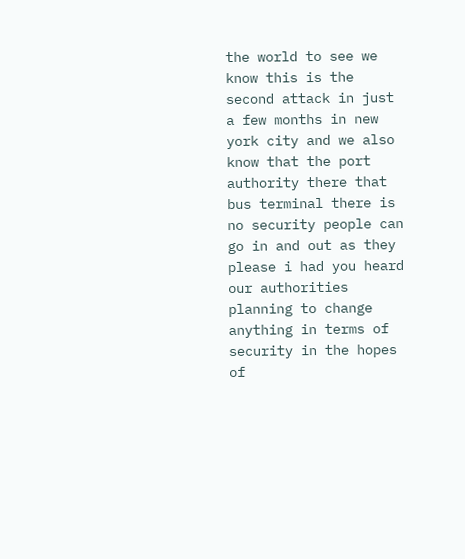the world to see we know this is the second attack in just a few months in new york city and we also know that the port authority there that bus terminal there is no security people can go in and out as they please i had you heard our authorities planning to change anything in terms of security in the hopes of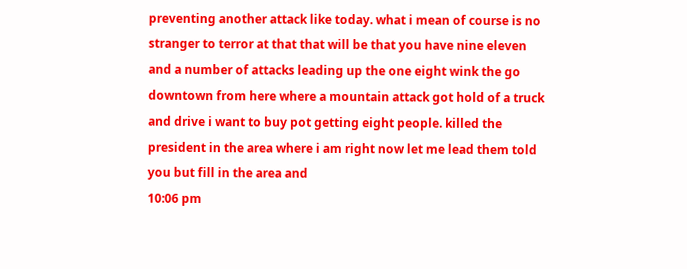preventing another attack like today. what i mean of course is no stranger to terror at that that will be that you have nine eleven and a number of attacks leading up the one eight wink the go downtown from here where a mountain attack got hold of a truck and drive i want to buy pot getting eight people. killed the president in the area where i am right now let me lead them told you but fill in the area and
10:06 pm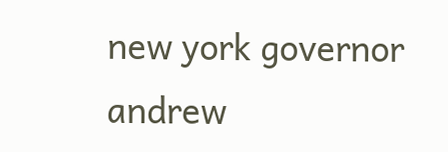new york governor andrew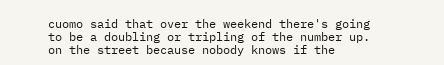cuomo said that over the weekend there's going to be a doubling or tripling of the number up. on the street because nobody knows if the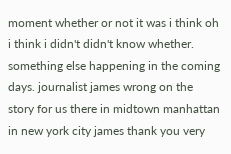moment whether or not it was i think oh i think i didn't didn't know whether. something else happening in the coming days. journalist james wrong on the story for us there in midtown manhattan in new york city james thank you very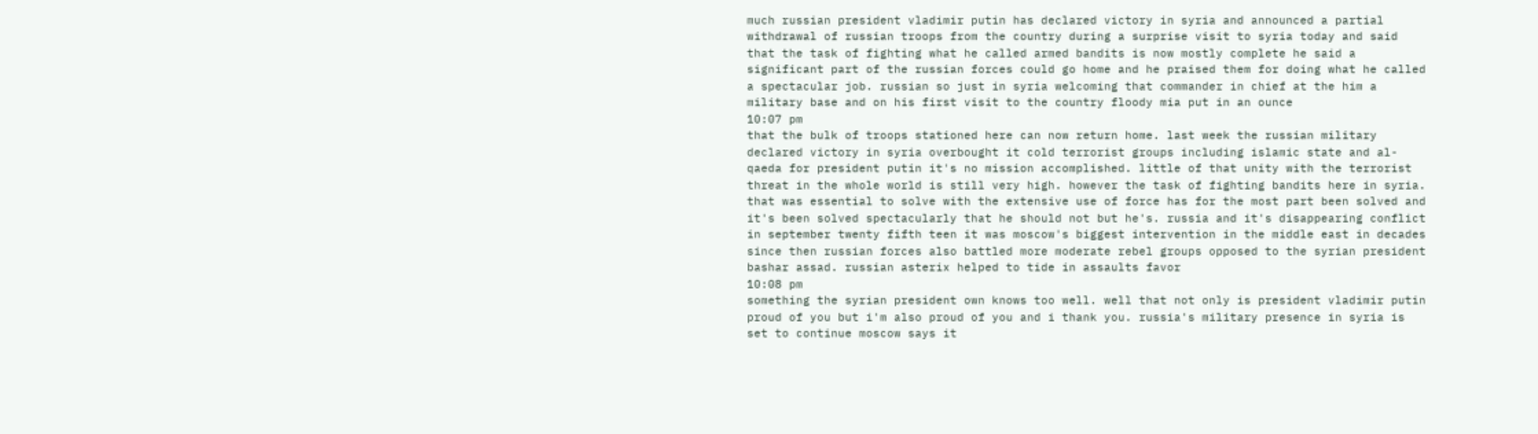much russian president vladimir putin has declared victory in syria and announced a partial withdrawal of russian troops from the country during a surprise visit to syria today and said that the task of fighting what he called armed bandits is now mostly complete he said a significant part of the russian forces could go home and he praised them for doing what he called a spectacular job. russian so just in syria welcoming that commander in chief at the him a military base and on his first visit to the country floody mia put in an ounce
10:07 pm
that the bulk of troops stationed here can now return home. last week the russian military declared victory in syria overbought it cold terrorist groups including islamic state and al-qaeda for president putin it's no mission accomplished. little of that unity with the terrorist threat in the whole world is still very high. however the task of fighting bandits here in syria. that was essential to solve with the extensive use of force has for the most part been solved and it's been solved spectacularly that he should not but he's. russia and it's disappearing conflict in september twenty fifth teen it was moscow's biggest intervention in the middle east in decades since then russian forces also battled more moderate rebel groups opposed to the syrian president bashar assad. russian asterix helped to tide in assaults favor
10:08 pm
something the syrian president own knows too well. well that not only is president vladimir putin proud of you but i'm also proud of you and i thank you. russia's military presence in syria is set to continue moscow says it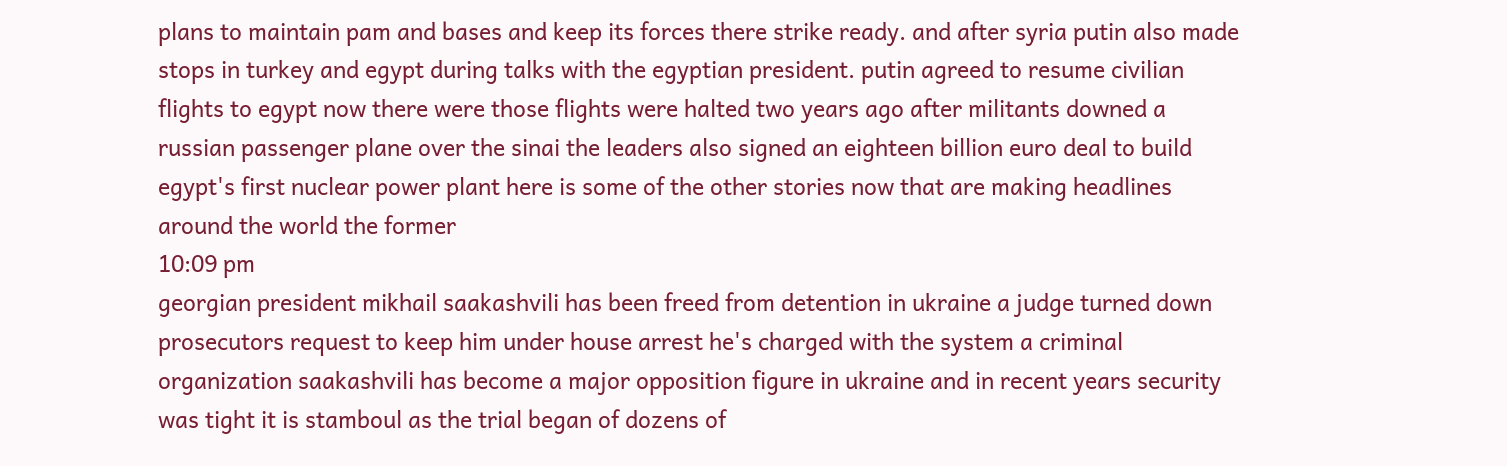plans to maintain pam and bases and keep its forces there strike ready. and after syria putin also made stops in turkey and egypt during talks with the egyptian president. putin agreed to resume civilian flights to egypt now there were those flights were halted two years ago after militants downed a russian passenger plane over the sinai the leaders also signed an eighteen billion euro deal to build egypt's first nuclear power plant here is some of the other stories now that are making headlines around the world the former
10:09 pm
georgian president mikhail saakashvili has been freed from detention in ukraine a judge turned down prosecutors request to keep him under house arrest he's charged with the system a criminal organization saakashvili has become a major opposition figure in ukraine and in recent years security was tight it is stamboul as the trial began of dozens of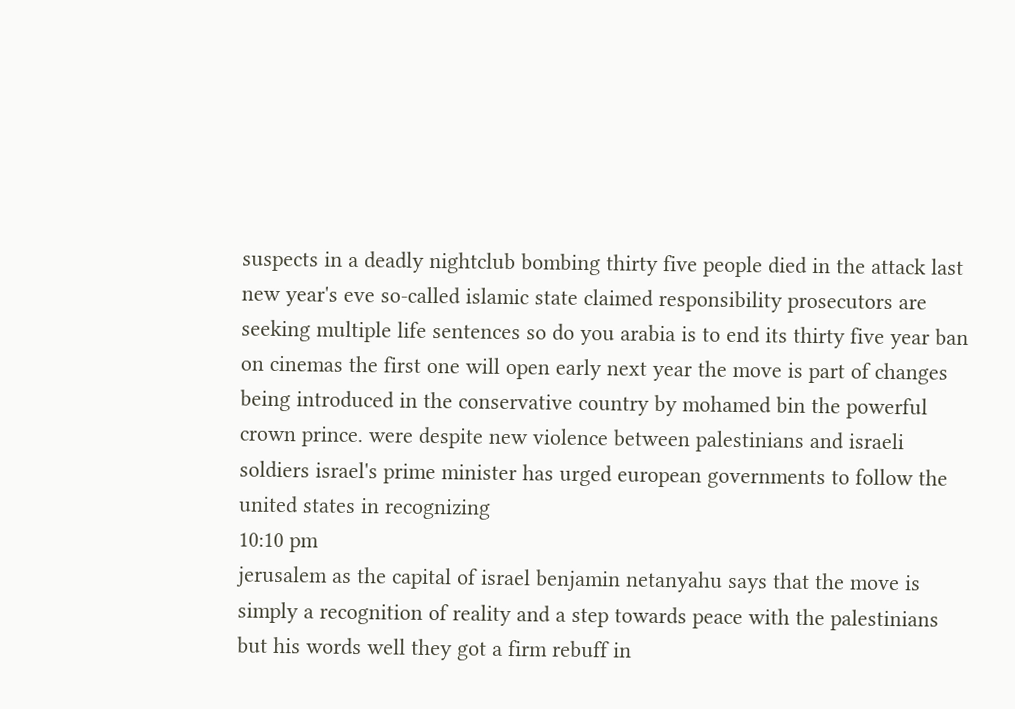suspects in a deadly nightclub bombing thirty five people died in the attack last new year's eve so-called islamic state claimed responsibility prosecutors are seeking multiple life sentences so do you arabia is to end its thirty five year ban on cinemas the first one will open early next year the move is part of changes being introduced in the conservative country by mohamed bin the powerful crown prince. were despite new violence between palestinians and israeli soldiers israel's prime minister has urged european governments to follow the united states in recognizing
10:10 pm
jerusalem as the capital of israel benjamin netanyahu says that the move is simply a recognition of reality and a step towards peace with the palestinians but his words well they got a firm rebuff in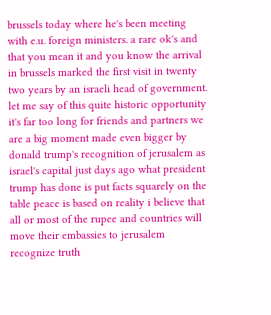brussels today where he's been meeting with e.u. foreign ministers. a rare ok's and that you mean it and you know the arrival in brussels marked the first visit in twenty two years by an israeli head of government. let me say of this quite historic opportunity it's far too long for friends and partners we are a big moment made even bigger by donald trump's recognition of jerusalem as israel's capital just days ago what president trump has done is put facts squarely on the table peace is based on reality i believe that all or most of the rupee and countries will move their embassies to jerusalem recognize truth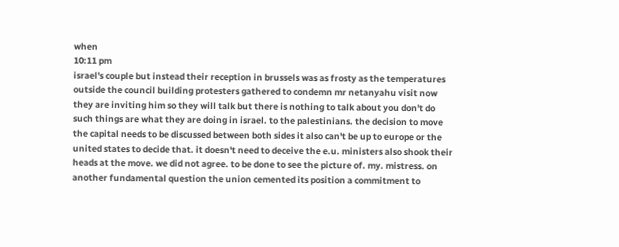when
10:11 pm
israel's couple but instead their reception in brussels was as frosty as the temperatures outside the council building protesters gathered to condemn mr netanyahu visit now they are inviting him so they will talk but there is nothing to talk about you don't do such things are what they are doing in israel. to the palestinians. the decision to move the capital needs to be discussed between both sides it also can't be up to europe or the united states to decide that. it doesn't need to deceive the e.u. ministers also shook their heads at the move. we did not agree. to be done to see the picture of. my. mistress. on another fundamental question the union cemented its position a commitment to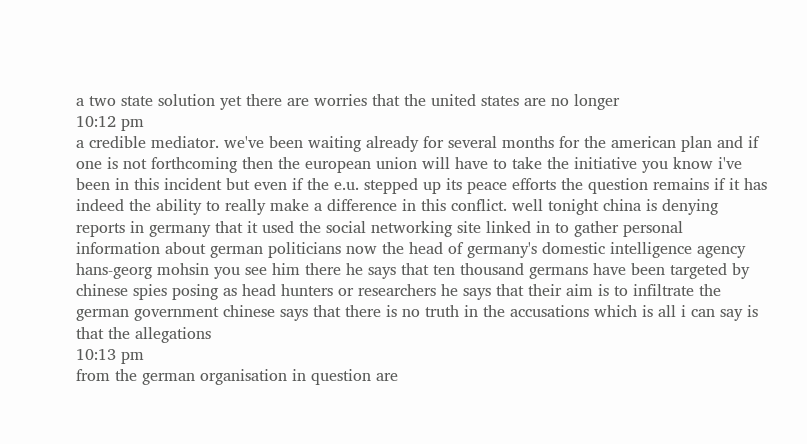a two state solution yet there are worries that the united states are no longer
10:12 pm
a credible mediator. we've been waiting already for several months for the american plan and if one is not forthcoming then the european union will have to take the initiative you know i've been in this incident but even if the e.u. stepped up its peace efforts the question remains if it has indeed the ability to really make a difference in this conflict. well tonight china is denying reports in germany that it used the social networking site linked in to gather personal information about german politicians now the head of germany's domestic intelligence agency hans-georg mohsin you see him there he says that ten thousand germans have been targeted by chinese spies posing as head hunters or researchers he says that their aim is to infiltrate the german government chinese says that there is no truth in the accusations which is all i can say is that the allegations
10:13 pm
from the german organisation in question are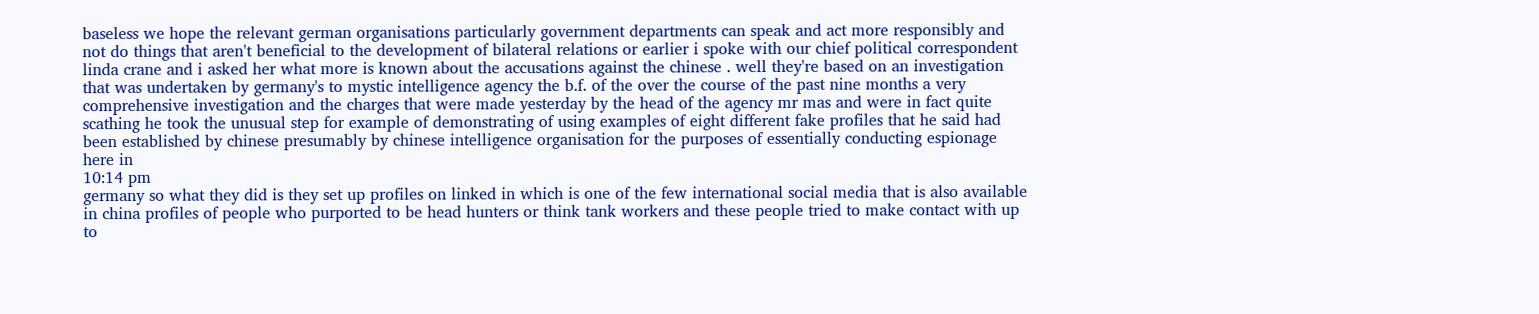baseless we hope the relevant german organisations particularly government departments can speak and act more responsibly and not do things that aren't beneficial to the development of bilateral relations or earlier i spoke with our chief political correspondent linda crane and i asked her what more is known about the accusations against the chinese . well they're based on an investigation that was undertaken by germany's to mystic intelligence agency the b.f. of the over the course of the past nine months a very comprehensive investigation and the charges that were made yesterday by the head of the agency mr mas and were in fact quite scathing he took the unusual step for example of demonstrating of using examples of eight different fake profiles that he said had been established by chinese presumably by chinese intelligence organisation for the purposes of essentially conducting espionage here in
10:14 pm
germany so what they did is they set up profiles on linked in which is one of the few international social media that is also available in china profiles of people who purported to be head hunters or think tank workers and these people tried to make contact with up to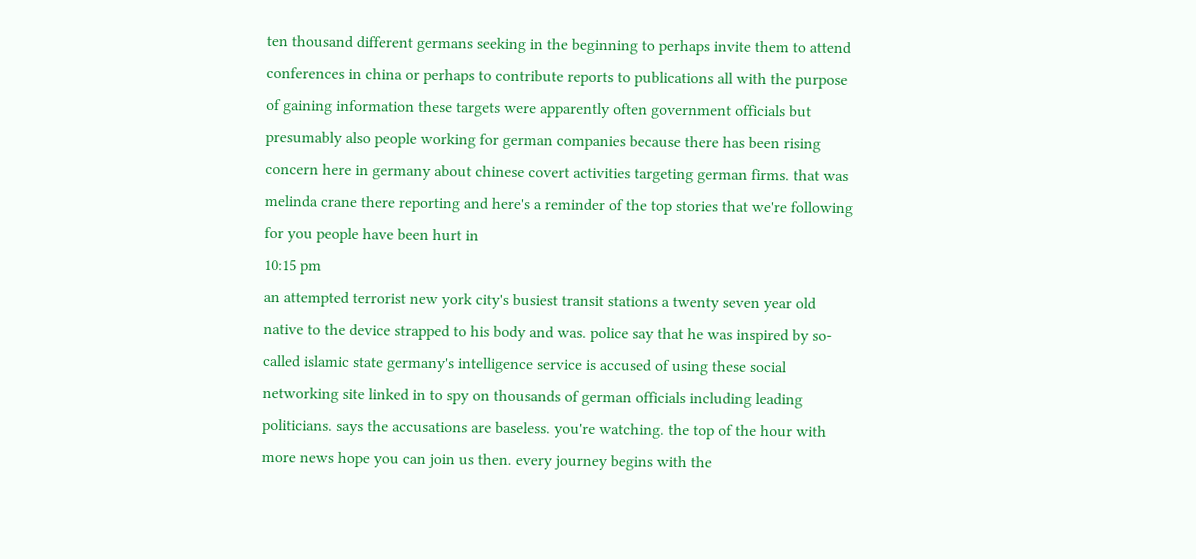ten thousand different germans seeking in the beginning to perhaps invite them to attend conferences in china or perhaps to contribute reports to publications all with the purpose of gaining information these targets were apparently often government officials but presumably also people working for german companies because there has been rising concern here in germany about chinese covert activities targeting german firms. that was melinda crane there reporting and here's a reminder of the top stories that we're following for you people have been hurt in
10:15 pm
an attempted terrorist new york city's busiest transit stations a twenty seven year old native to the device strapped to his body and was. police say that he was inspired by so-called islamic state germany's intelligence service is accused of using these social networking site linked in to spy on thousands of german officials including leading politicians. says the accusations are baseless. you're watching. the top of the hour with more news hope you can join us then. every journey begins with the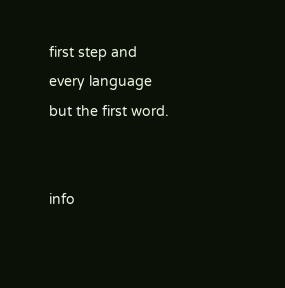first step and every language but the first word.


info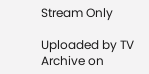Stream Only

Uploaded by TV Archive on